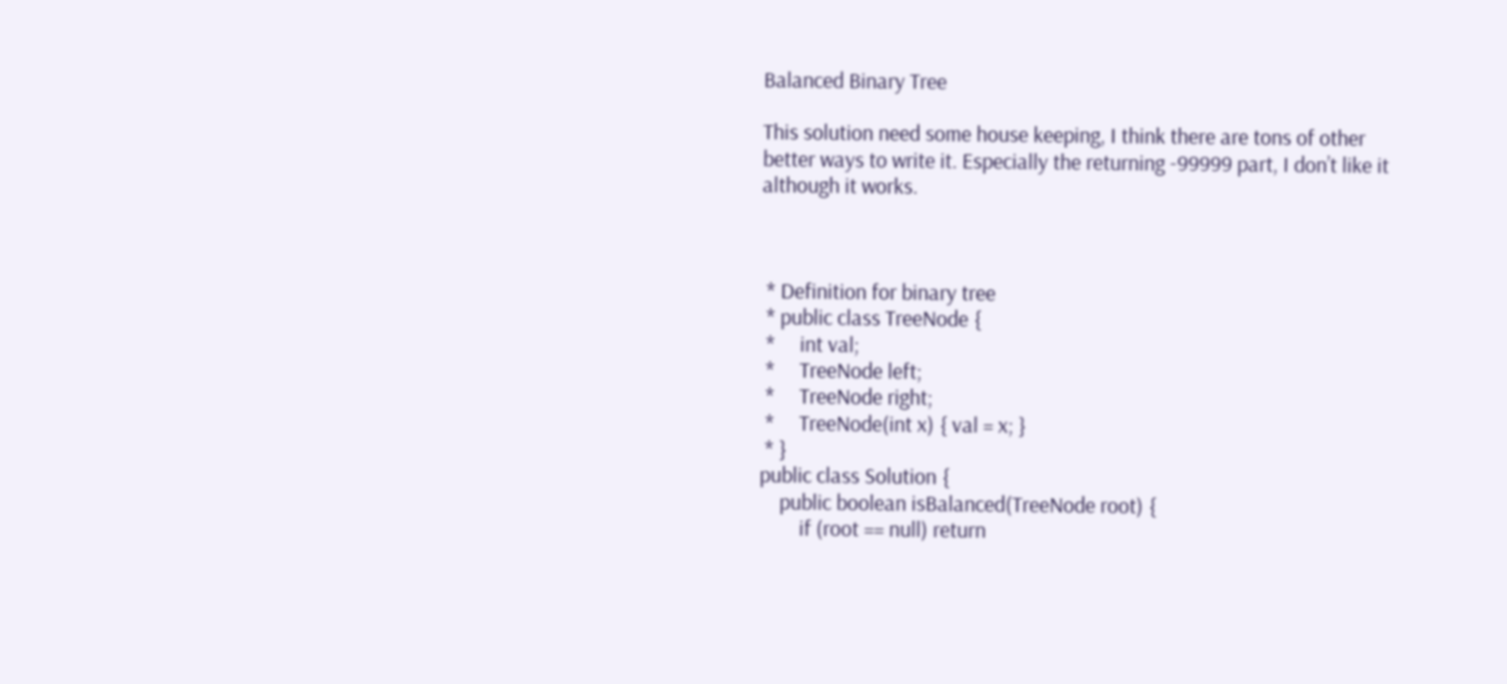Balanced Binary Tree

This solution need some house keeping, I think there are tons of other better ways to write it. Especially the returning -99999 part, I don’t like it although it works.



 * Definition for binary tree
 * public class TreeNode {
 *     int val;
 *     TreeNode left;
 *     TreeNode right;
 *     TreeNode(int x) { val = x; }
 * }
public class Solution {
    public boolean isBalanced(TreeNode root) {
        if (root == null) return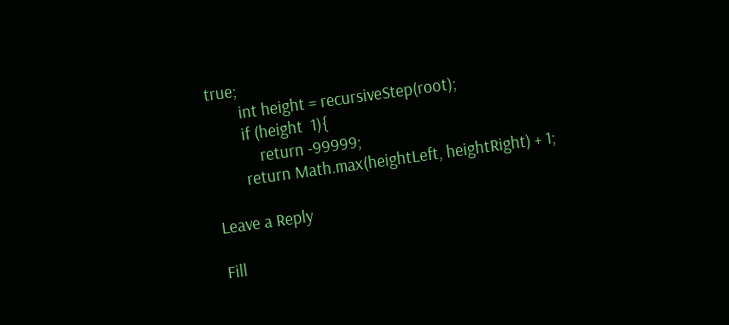true;
        int height = recursiveStep(root);
        if (height  1){
            return -99999;
        return Math.max(heightLeft, heightRight) + 1;

Leave a Reply

Fill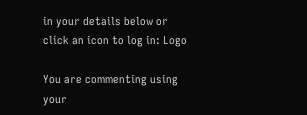in your details below or click an icon to log in: Logo

You are commenting using your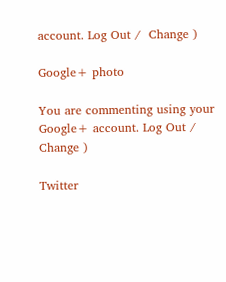account. Log Out /  Change )

Google+ photo

You are commenting using your Google+ account. Log Out /  Change )

Twitter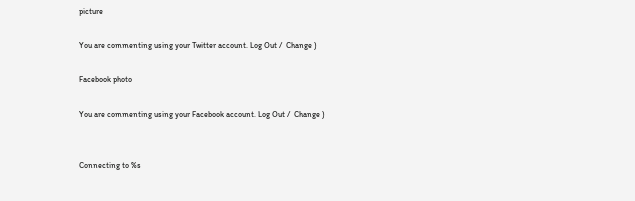picture

You are commenting using your Twitter account. Log Out /  Change )

Facebook photo

You are commenting using your Facebook account. Log Out /  Change )


Connecting to %s